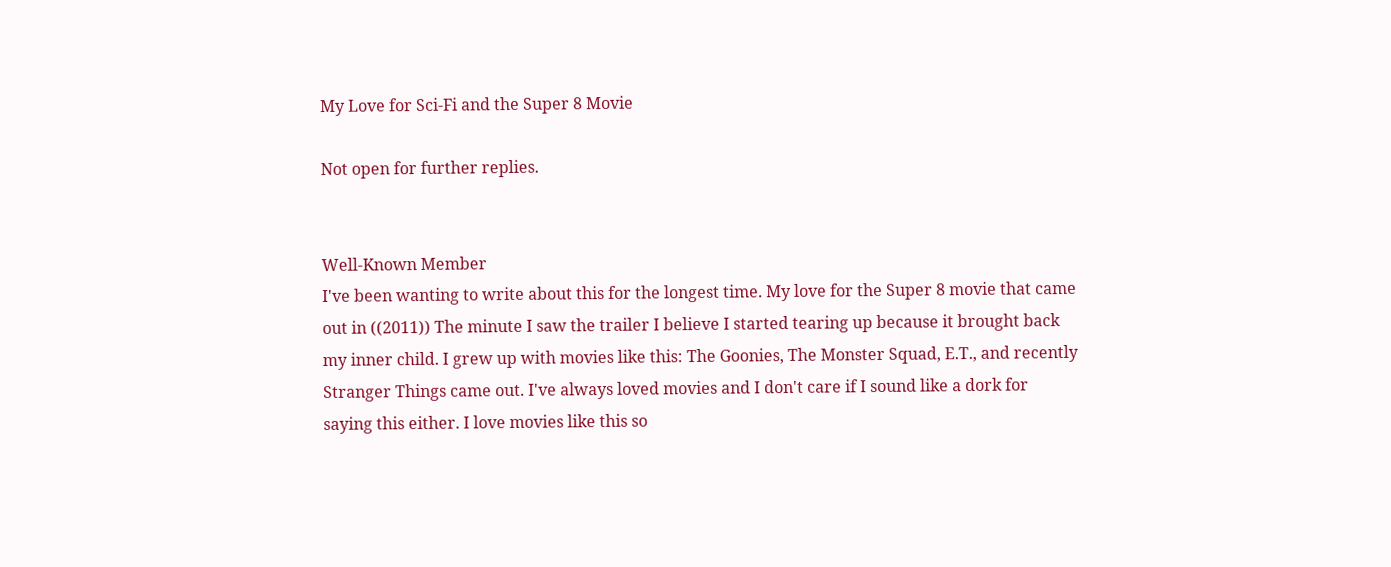My Love for Sci-Fi and the Super 8 Movie

Not open for further replies.


Well-Known Member
I've been wanting to write about this for the longest time. My love for the Super 8 movie that came out in ((2011)) The minute I saw the trailer I believe I started tearing up because it brought back my inner child. I grew up with movies like this: The Goonies, The Monster Squad, E.T., and recently Stranger Things came out. I've always loved movies and I don't care if I sound like a dork for saying this either. I love movies like this so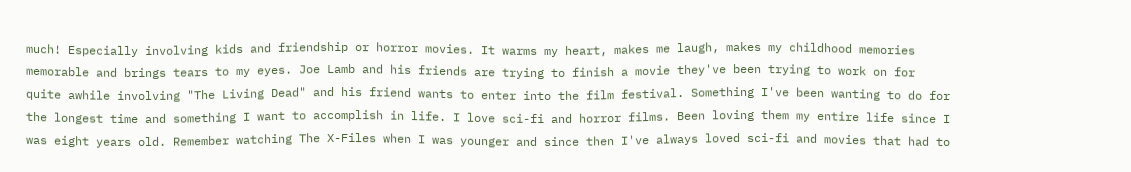much! Especially involving kids and friendship or horror movies. It warms my heart, makes me laugh, makes my childhood memories memorable and brings tears to my eyes. Joe Lamb and his friends are trying to finish a movie they've been trying to work on for quite awhile involving "The Living Dead" and his friend wants to enter into the film festival. Something I've been wanting to do for the longest time and something I want to accomplish in life. I love sci-fi and horror films. Been loving them my entire life since I was eight years old. Remember watching The X-Files when I was younger and since then I've always loved sci-fi and movies that had to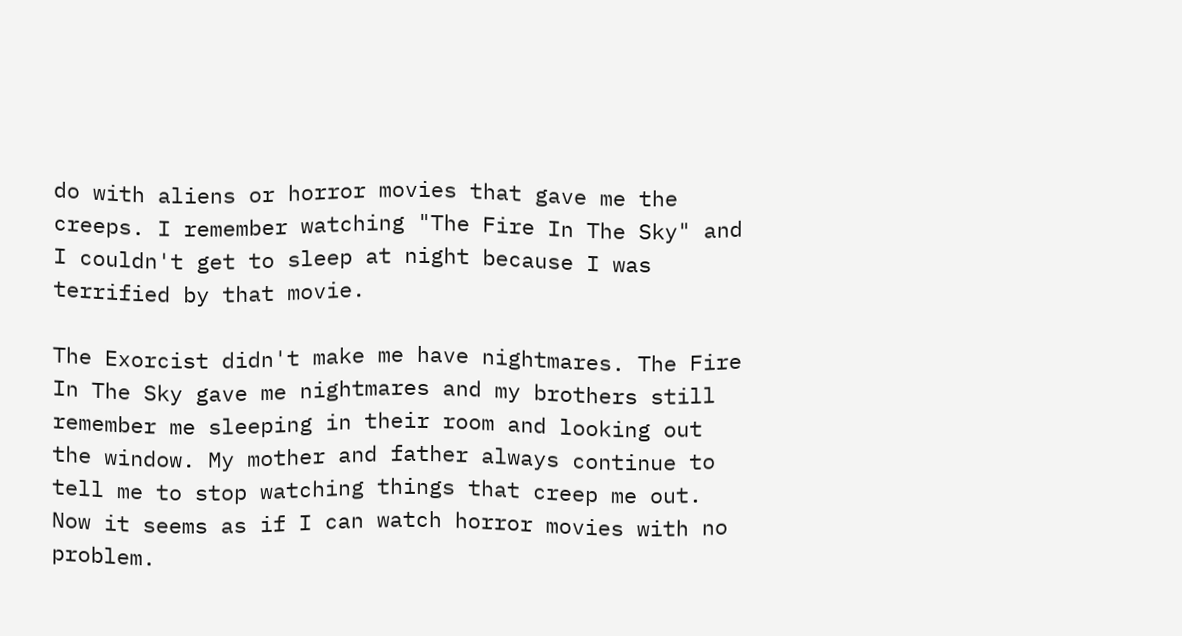do with aliens or horror movies that gave me the creeps. I remember watching "The Fire In The Sky" and I couldn't get to sleep at night because I was terrified by that movie.

The Exorcist didn't make me have nightmares. The Fire In The Sky gave me nightmares and my brothers still remember me sleeping in their room and looking out the window. My mother and father always continue to tell me to stop watching things that creep me out. Now it seems as if I can watch horror movies with no problem.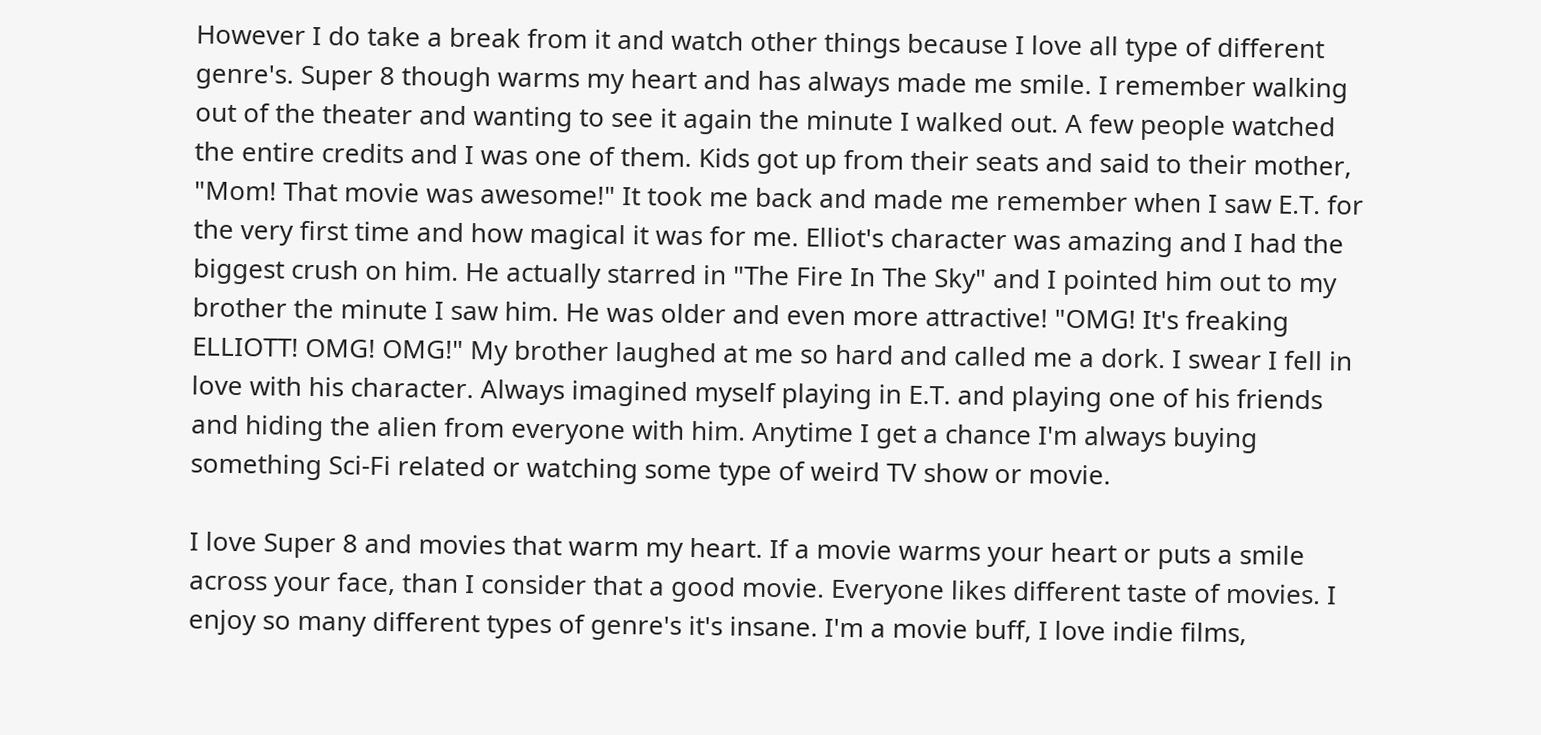However I do take a break from it and watch other things because I love all type of different genre's. Super 8 though warms my heart and has always made me smile. I remember walking out of the theater and wanting to see it again the minute I walked out. A few people watched the entire credits and I was one of them. Kids got up from their seats and said to their mother, "Mom! That movie was awesome!" It took me back and made me remember when I saw E.T. for the very first time and how magical it was for me. Elliot's character was amazing and I had the biggest crush on him. He actually starred in "The Fire In The Sky" and I pointed him out to my brother the minute I saw him. He was older and even more attractive! "OMG! It's freaking ELLIOTT! OMG! OMG!" My brother laughed at me so hard and called me a dork. I swear I fell in love with his character. Always imagined myself playing in E.T. and playing one of his friends and hiding the alien from everyone with him. Anytime I get a chance I'm always buying something Sci-Fi related or watching some type of weird TV show or movie.

I love Super 8 and movies that warm my heart. If a movie warms your heart or puts a smile across your face, than I consider that a good movie. Everyone likes different taste of movies. I enjoy so many different types of genre's it's insane. I'm a movie buff, I love indie films,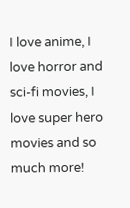I love anime, I love horror and sci-fi movies, I love super hero movies and so much more!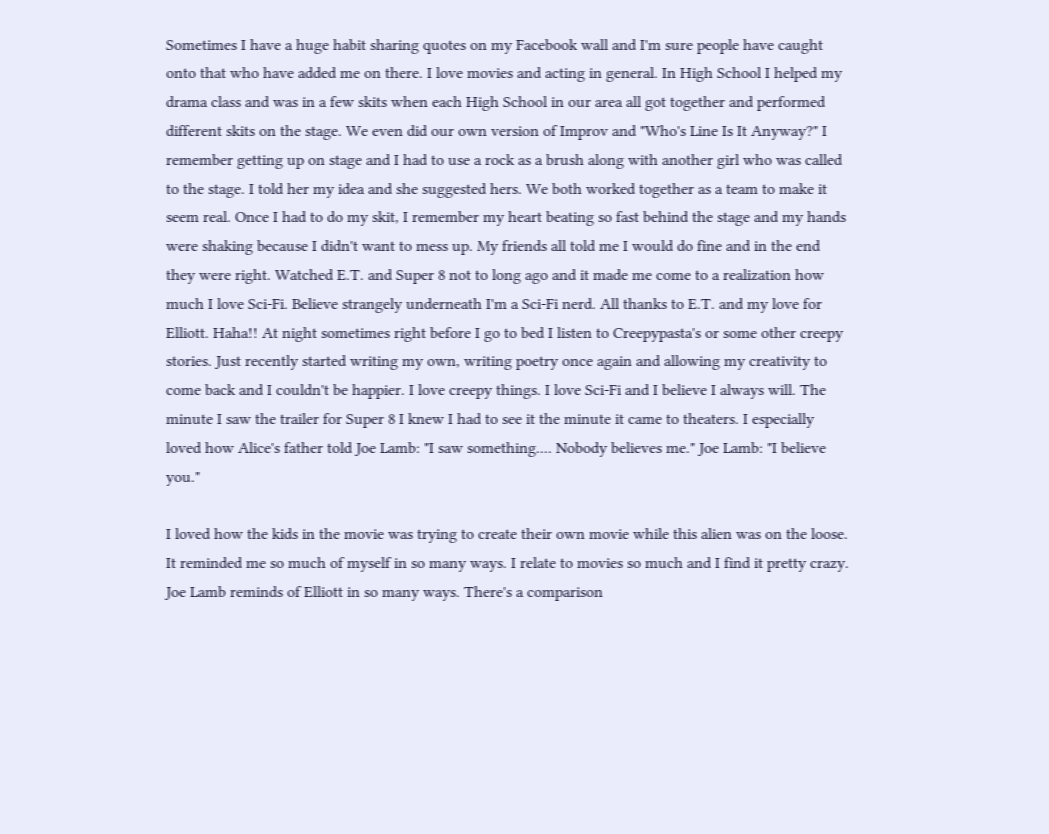Sometimes I have a huge habit sharing quotes on my Facebook wall and I'm sure people have caught onto that who have added me on there. I love movies and acting in general. In High School I helped my drama class and was in a few skits when each High School in our area all got together and performed different skits on the stage. We even did our own version of Improv and "Who's Line Is It Anyway?" I remember getting up on stage and I had to use a rock as a brush along with another girl who was called to the stage. I told her my idea and she suggested hers. We both worked together as a team to make it seem real. Once I had to do my skit, I remember my heart beating so fast behind the stage and my hands were shaking because I didn't want to mess up. My friends all told me I would do fine and in the end they were right. Watched E.T. and Super 8 not to long ago and it made me come to a realization how much I love Sci-Fi. Believe strangely underneath I'm a Sci-Fi nerd. All thanks to E.T. and my love for Elliott. Haha!! At night sometimes right before I go to bed I listen to Creepypasta's or some other creepy stories. Just recently started writing my own, writing poetry once again and allowing my creativity to come back and I couldn't be happier. I love creepy things. I love Sci-Fi and I believe I always will. The minute I saw the trailer for Super 8 I knew I had to see it the minute it came to theaters. I especially loved how Alice's father told Joe Lamb: "I saw something.... Nobody believes me." Joe Lamb: "I believe you."

I loved how the kids in the movie was trying to create their own movie while this alien was on the loose. It reminded me so much of myself in so many ways. I relate to movies so much and I find it pretty crazy. Joe Lamb reminds of Elliott in so many ways. There's a comparison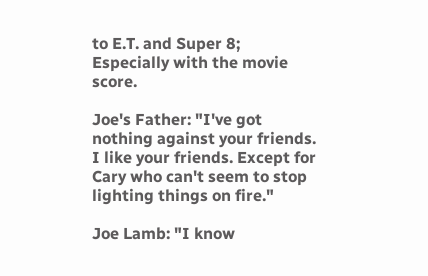to E.T. and Super 8; Especially with the movie score.

Joe's Father: "I've got nothing against your friends. I like your friends. Except for Cary who can't seem to stop lighting things on fire."

Joe Lamb: "I know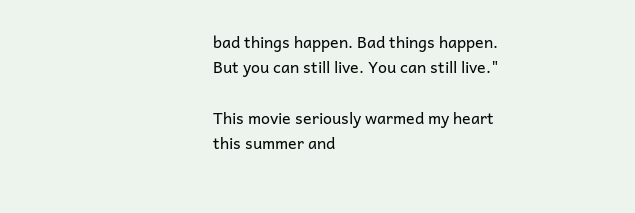bad things happen. Bad things happen. But you can still live. You can still live."

This movie seriously warmed my heart this summer and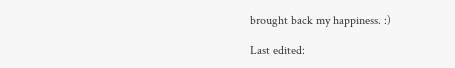brought back my happiness. :)

Last edited: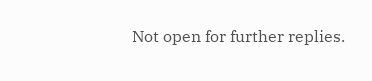Not open for further replies.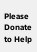Please Donate to Help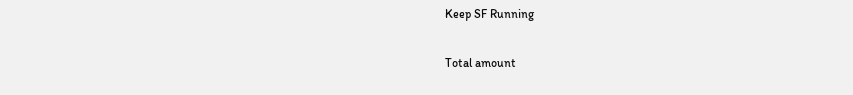Keep SF Running

Total amount